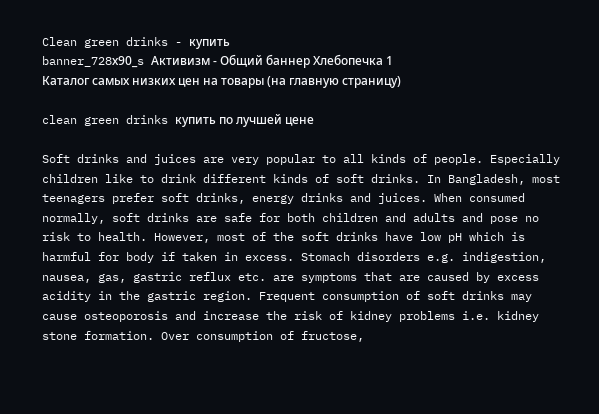Clean green drinks - купить
banner_728х90_s Активизм - Общий баннер Хлебопечка 1
Каталог самых низких цен на товары (на главную страницу)

clean green drinks купить по лучшей цене

Soft drinks and juices are very popular to all kinds of people. Especially children like to drink different kinds of soft drinks. In Bangladesh, most teenagers prefer soft drinks, energy drinks and juices. When consumed normally, soft drinks are safe for both children and adults and pose no risk to health. However, most of the soft drinks have low pH which is harmful for body if taken in excess. Stomach disorders e.g. indigestion, nausea, gas, gastric reflux etc. are symptoms that are caused by excess acidity in the gastric region. Frequent consumption of soft drinks may cause osteoporosis and increase the risk of kidney problems i.e. kidney stone formation. Over consumption of fructose,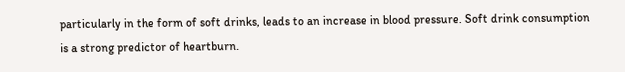particularly in the form of soft drinks, leads to an increase in blood pressure. Soft drink consumption is a strong predictor of heartburn.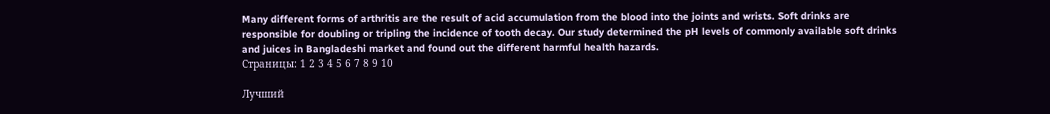Many different forms of arthritis are the result of acid accumulation from the blood into the joints and wrists. Soft drinks are responsible for doubling or tripling the incidence of tooth decay. Our study determined the pH levels of commonly available soft drinks and juices in Bangladeshi market and found out the different harmful health hazards.
Страницы: 1 2 3 4 5 6 7 8 9 10

Лучший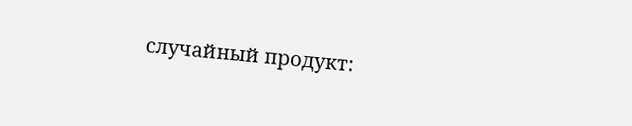случайный продукт: